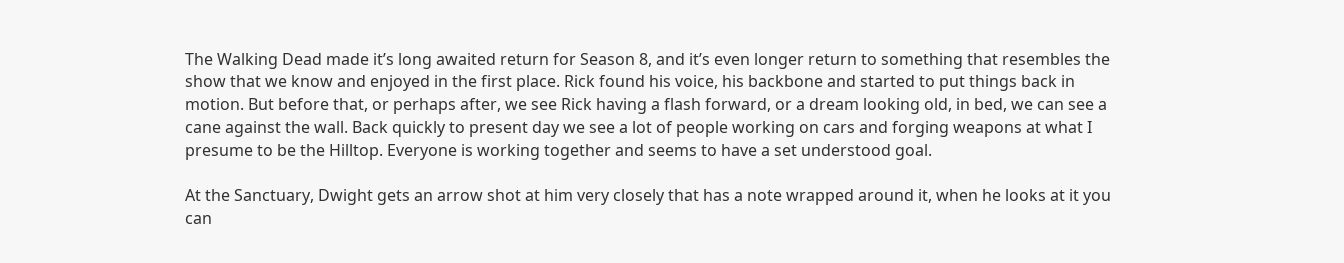The Walking Dead made it’s long awaited return for Season 8, and it’s even longer return to something that resembles the show that we know and enjoyed in the first place. Rick found his voice, his backbone and started to put things back in motion. But before that, or perhaps after, we see Rick having a flash forward, or a dream looking old, in bed, we can see a cane against the wall. Back quickly to present day we see a lot of people working on cars and forging weapons at what I presume to be the Hilltop. Everyone is working together and seems to have a set understood goal.

At the Sanctuary, Dwight gets an arrow shot at him very closely that has a note wrapped around it, when he looks at it you can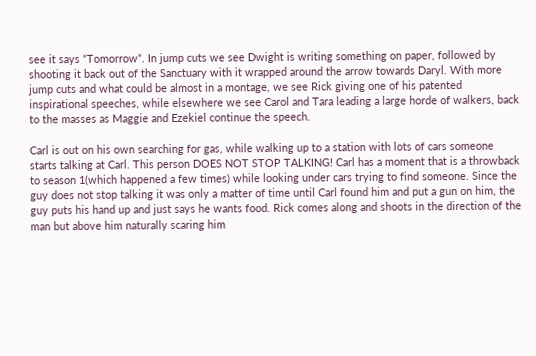see it says “Tomorrow”. In jump cuts we see Dwight is writing something on paper, followed by shooting it back out of the Sanctuary with it wrapped around the arrow towards Daryl. With more jump cuts and what could be almost in a montage, we see Rick giving one of his patented inspirational speeches, while elsewhere we see Carol and Tara leading a large horde of walkers, back to the masses as Maggie and Ezekiel continue the speech.

Carl is out on his own searching for gas, while walking up to a station with lots of cars someone starts talking at Carl. This person DOES NOT STOP TALKING! Carl has a moment that is a throwback to season 1(which happened a few times) while looking under cars trying to find someone. Since the guy does not stop talking it was only a matter of time until Carl found him and put a gun on him, the guy puts his hand up and just says he wants food. Rick comes along and shoots in the direction of the man but above him naturally scaring him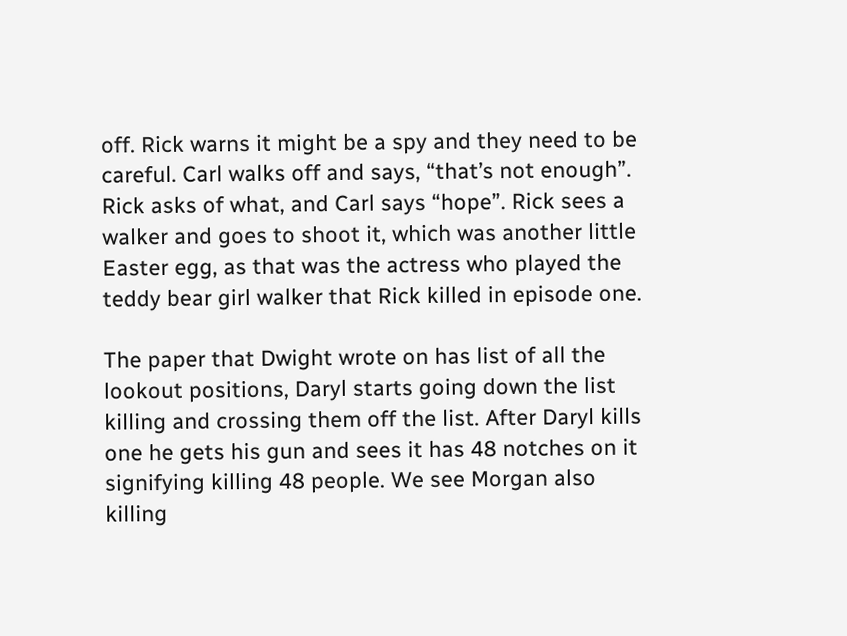off. Rick warns it might be a spy and they need to be careful. Carl walks off and says, “that’s not enough”. Rick asks of what, and Carl says “hope”. Rick sees a walker and goes to shoot it, which was another little Easter egg, as that was the actress who played the teddy bear girl walker that Rick killed in episode one.

The paper that Dwight wrote on has list of all the lookout positions, Daryl starts going down the list killing and crossing them off the list. After Daryl kills one he gets his gun and sees it has 48 notches on it signifying killing 48 people. We see Morgan also killing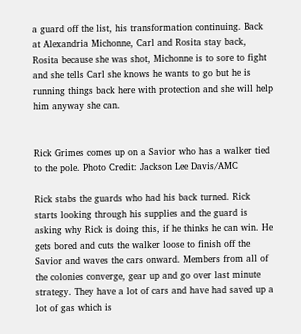a guard off the list, his transformation continuing. Back at Alexandria Michonne, Carl and Rosita stay back, Rosita because she was shot, Michonne is to sore to fight and she tells Carl she knows he wants to go but he is running things back here with protection and she will help him anyway she can.


Rick Grimes comes up on a Savior who has a walker tied to the pole. Photo Credit: Jackson Lee Davis/AMC

Rick stabs the guards who had his back turned. Rick starts looking through his supplies and the guard is asking why Rick is doing this, if he thinks he can win. He gets bored and cuts the walker loose to finish off the Savior and waves the cars onward. Members from all of the colonies converge, gear up and go over last minute strategy. They have a lot of cars and have had saved up a lot of gas which is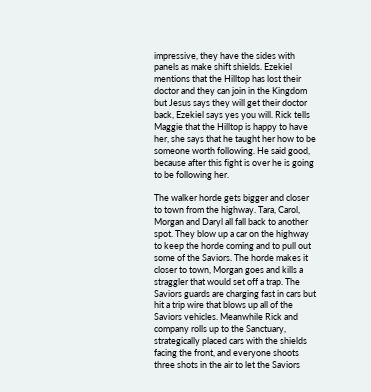impressive, they have the sides with panels as make shift shields. Ezekiel mentions that the Hilltop has lost their doctor and they can join in the Kingdom but Jesus says they will get their doctor back, Ezekiel says yes you will. Rick tells Maggie that the Hilltop is happy to have her, she says that he taught her how to be someone worth following. He said good, because after this fight is over he is going to be following her.

The walker horde gets bigger and closer to town from the highway. Tara, Carol, Morgan and Daryl all fall back to another spot. They blow up a car on the highway to keep the horde coming and to pull out some of the Saviors. The horde makes it closer to town, Morgan goes and kills a straggler that would set off a trap. The Saviors guards are charging fast in cars but hit a trip wire that blows up all of the Saviors vehicles. Meanwhile Rick and company rolls up to the Sanctuary, strategically placed cars with the shields facing the front, and everyone shoots three shots in the air to let the Saviors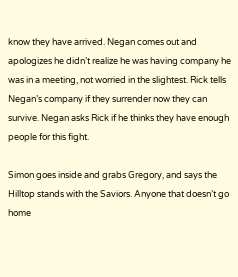know they have arrived. Negan comes out and apologizes he didn’t realize he was having company he was in a meeting, not worried in the slightest. Rick tells Negan’s company if they surrender now they can survive. Negan asks Rick if he thinks they have enough people for this fight.

Simon goes inside and grabs Gregory, and says the Hilltop stands with the Saviors. Anyone that doesn’t go home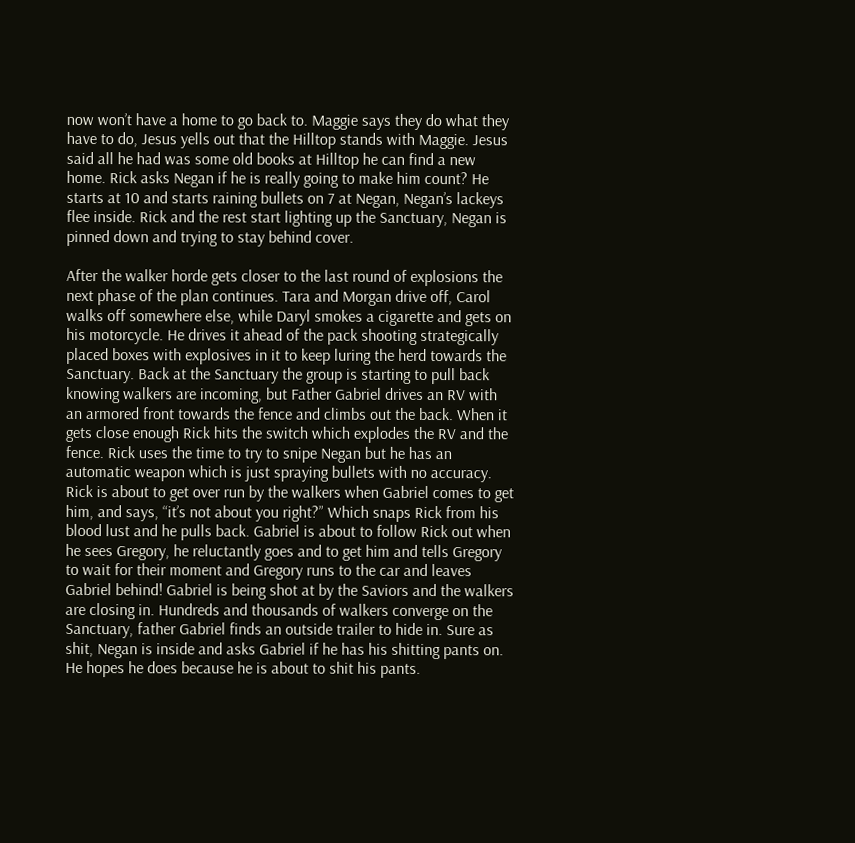now won’t have a home to go back to. Maggie says they do what they have to do, Jesus yells out that the Hilltop stands with Maggie. Jesus said all he had was some old books at Hilltop he can find a new home. Rick asks Negan if he is really going to make him count? He starts at 10 and starts raining bullets on 7 at Negan, Negan’s lackeys flee inside. Rick and the rest start lighting up the Sanctuary, Negan is pinned down and trying to stay behind cover.

After the walker horde gets closer to the last round of explosions the next phase of the plan continues. Tara and Morgan drive off, Carol walks off somewhere else, while Daryl smokes a cigarette and gets on his motorcycle. He drives it ahead of the pack shooting strategically placed boxes with explosives in it to keep luring the herd towards the Sanctuary. Back at the Sanctuary the group is starting to pull back knowing walkers are incoming, but Father Gabriel drives an RV with an armored front towards the fence and climbs out the back. When it gets close enough Rick hits the switch which explodes the RV and the fence. Rick uses the time to try to snipe Negan but he has an automatic weapon which is just spraying bullets with no accuracy. Rick is about to get over run by the walkers when Gabriel comes to get him, and says, “it’s not about you right?” Which snaps Rick from his blood lust and he pulls back. Gabriel is about to follow Rick out when he sees Gregory, he reluctantly goes and to get him and tells Gregory to wait for their moment and Gregory runs to the car and leaves Gabriel behind! Gabriel is being shot at by the Saviors and the walkers are closing in. Hundreds and thousands of walkers converge on the Sanctuary, father Gabriel finds an outside trailer to hide in. Sure as shit, Negan is inside and asks Gabriel if he has his shitting pants on. He hopes he does because he is about to shit his pants.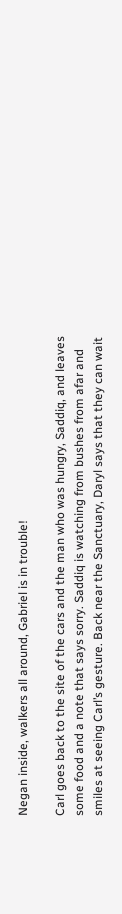Negan inside, walkers all around, Gabriel is in trouble!

Carl goes back to the site of the cars and the man who was hungry, Saddiq, and leaves some food and a note that says sorry. Saddiq is watching from bushes from afar and smiles at seeing Carl’s gesture. Back near the Sanctuary, Daryl says that they can wait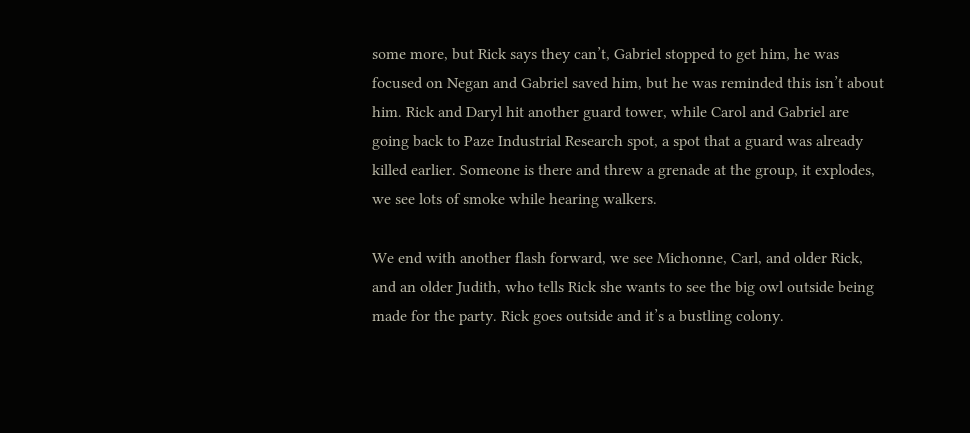some more, but Rick says they can’t, Gabriel stopped to get him, he was focused on Negan and Gabriel saved him, but he was reminded this isn’t about him. Rick and Daryl hit another guard tower, while Carol and Gabriel are going back to Paze Industrial Research spot, a spot that a guard was already killed earlier. Someone is there and threw a grenade at the group, it explodes, we see lots of smoke while hearing walkers.

We end with another flash forward, we see Michonne, Carl, and older Rick, and an older Judith, who tells Rick she wants to see the big owl outside being made for the party. Rick goes outside and it’s a bustling colony.